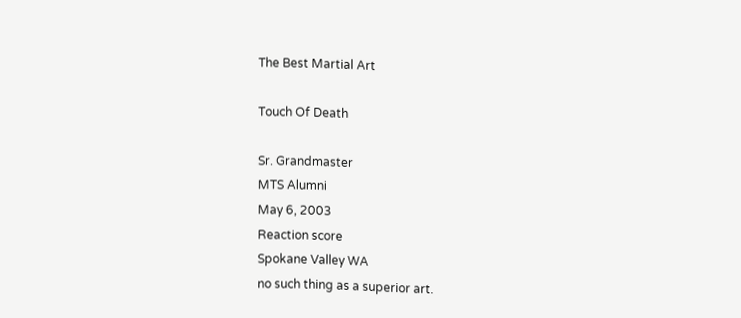The Best Martial Art

Touch Of Death

Sr. Grandmaster
MTS Alumni
May 6, 2003
Reaction score
Spokane Valley WA
no such thing as a superior art.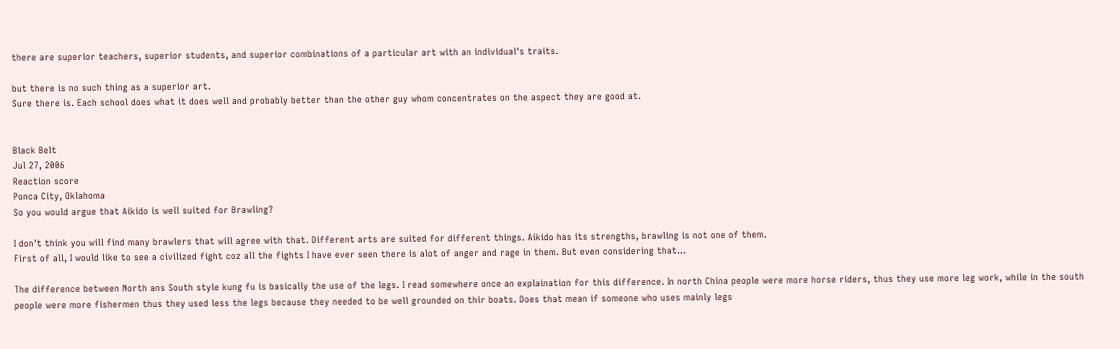there are superior teachers, superior students, and superior combinations of a particular art with an individual's traits.

but there is no such thing as a superior art.
Sure there is. Each school does what it does well and probably better than the other guy whom concentrates on the aspect they are good at.


Black Belt
Jul 27, 2006
Reaction score
Ponca City, Oklahoma
So you would argue that Aikido is well suited for Brawling?

I don't think you will find many brawlers that will agree with that. Different arts are suited for different things. Aikido has its strengths, brawling is not one of them.
First of all, I would like to see a civilized fight coz all the fights I have ever seen there is alot of anger and rage in them. But even considering that...

The difference between North ans South style kung fu is basically the use of the legs. I read somewhere once an explaination for this difference. In north China people were more horse riders, thus they use more leg work, while in the south people were more fishermen thus they used less the legs because they needed to be well grounded on thir boats. Does that mean if someone who uses mainly legs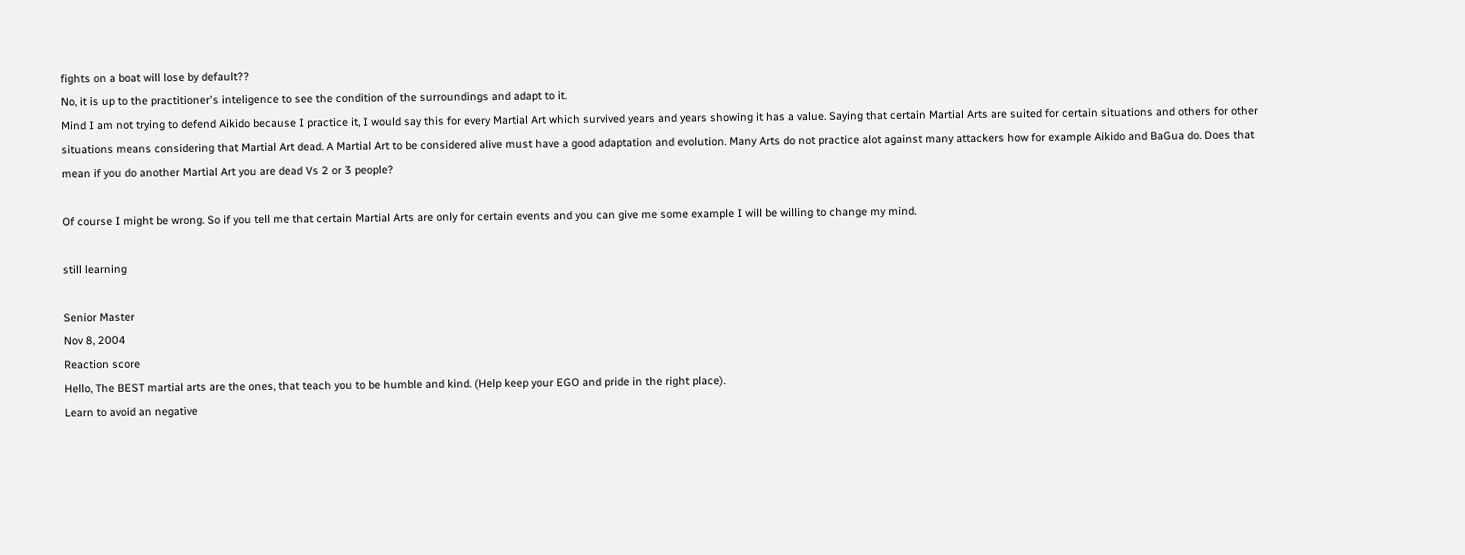fights on a boat will lose by default??
No, it is up to the practitioner's inteligence to see the condition of the surroundings and adapt to it.
Mind I am not trying to defend Aikido because I practice it, I would say this for every Martial Art which survived years and years showing it has a value. Saying that certain Martial Arts are suited for certain situations and others for other situations means considering that Martial Art dead. A Martial Art to be considered alive must have a good adaptation and evolution. Many Arts do not practice alot against many attackers how for example Aikido and BaGua do. Does that mean if you do another Martial Art you are dead Vs 2 or 3 people?

Of course I might be wrong. So if you tell me that certain Martial Arts are only for certain events and you can give me some example I will be willing to change my mind.

still learning

Senior Master
Nov 8, 2004
Reaction score
Hello, The BEST martial arts are the ones, that teach you to be humble and kind. (Help keep your EGO and pride in the right place).
Learn to avoid an negative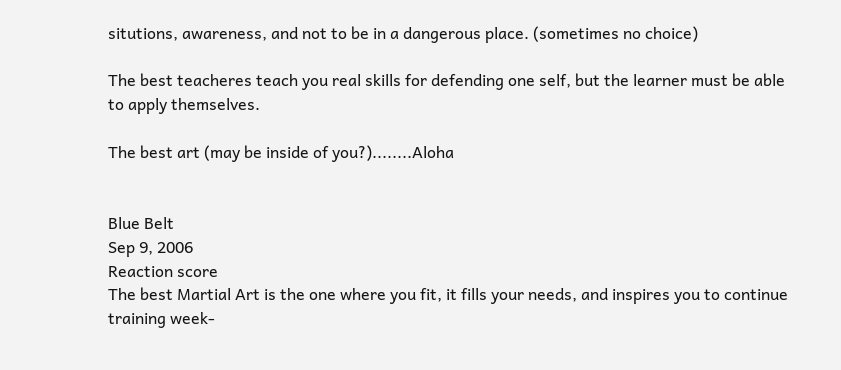situtions, awareness, and not to be in a dangerous place. (sometimes no choice)

The best teacheres teach you real skills for defending one self, but the learner must be able to apply themselves.

The best art (may be inside of you?)........Aloha


Blue Belt
Sep 9, 2006
Reaction score
The best Martial Art is the one where you fit, it fills your needs, and inspires you to continue training week-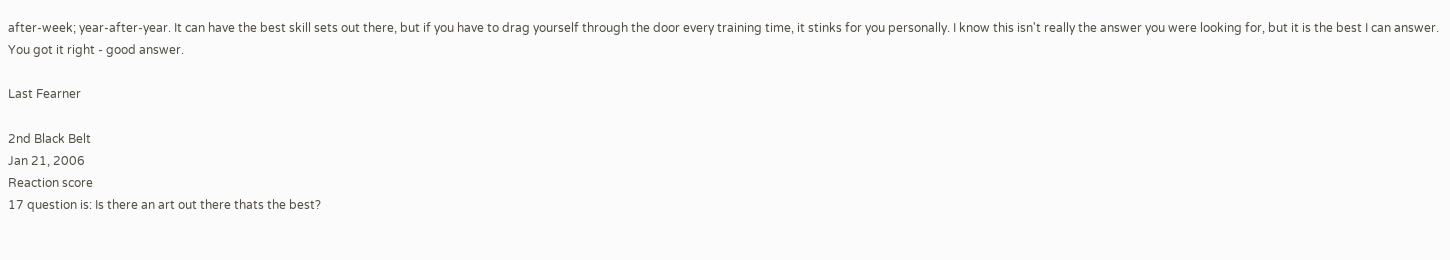after-week; year-after-year. It can have the best skill sets out there, but if you have to drag yourself through the door every training time, it stinks for you personally. I know this isn't really the answer you were looking for, but it is the best I can answer.
You got it right - good answer.

Last Fearner

2nd Black Belt
Jan 21, 2006
Reaction score
17 question is: Is there an art out there thats the best?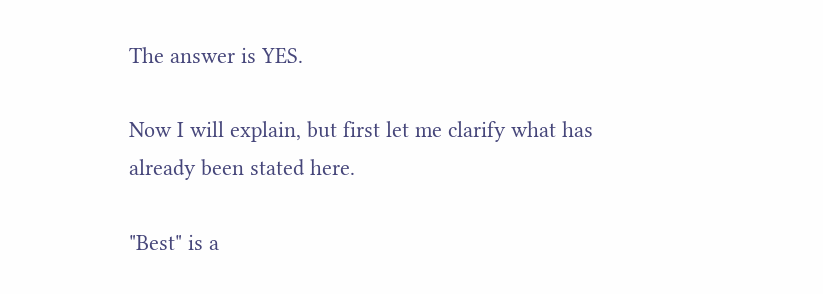The answer is YES.

Now I will explain, but first let me clarify what has already been stated here.

"Best" is a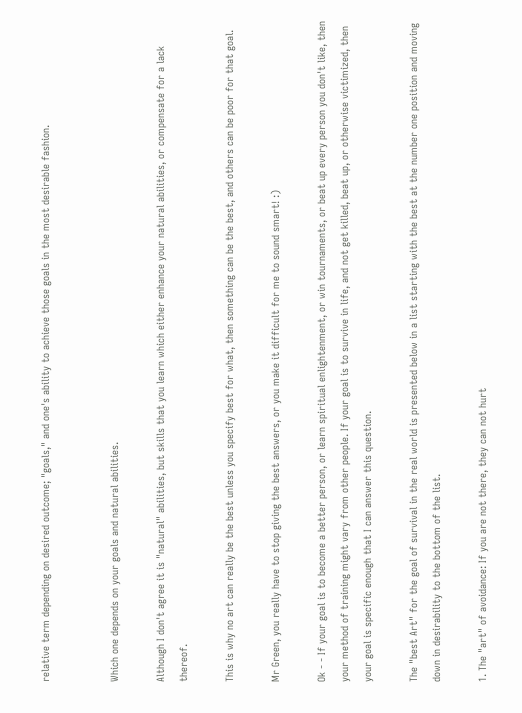relative term depending on desired outcome; "goals," and one's ability to achieve those goals in the most desirable fashion.


Which one depends on your goals and natural abilities.

Although I don't agree it is "natural" abilities, but skills that you learn which either enhance your natural abilities, or compensate for a lack thereof.

This is why no art can really be the best unless you specify best for what, then something can be the best, and others can be poor for that goal.

Mr Green, you really have to stop giving the best answers, or you make it difficult for me to sound smart! :)

Ok - - If your goal is to become a better person, or learn spiritual enlightenment, or win tournaments, or beat up every person you don't like, then your method of training might vary from other people. If your goal is to survive in life, and not get killed, beat up, or otherwise victimized, then your goal is specific enough that I can answer this question.

The "best Art" for the goal of survival in the real world is presented below in a list starting with the best at the number one position and moving down in desirability to the bottom of the list.

1. The "art" of avoidance: If you are not there, they can not hurt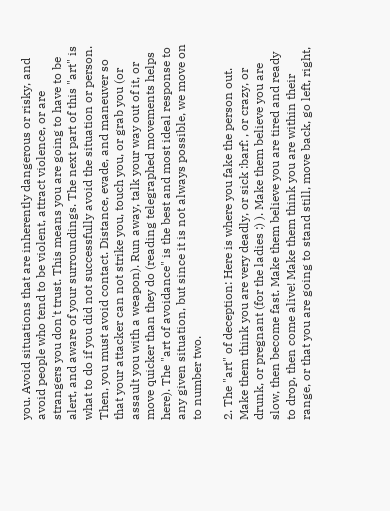you. Avoid situations that are inherently dangerous or risky, and avoid people who tend to be violent, attract violence, or are strangers you don't trust. This means you are going to have to be alert, and aware of your surroundings. The next part of this "art" is what to do if you did not successfully avoid the situation or person. Then, you must avoid contact. Distance, evade, and maneuver so that your attacker can not strike you, touch you, or grab you (or assault you with a weapon). Run away, talk your way out of it, or move quicker than they do (reading telegraphed movements helps here). The "art of avoidance" is the best and most ideal response to any given situation, but since it is not always possible, we move on to number two.

2. The "art" of deception: Here is where you fake the person out. Make them think you are very deadly, or sick :barf: , or crazy, or drunk, or pregnant (for the ladies :) ). Make them believe you are slow, then become fast. Make them believe you are tired and ready to drop, then come alive! Make them think you are within their range, or that you are going to stand still, move back, go left, right,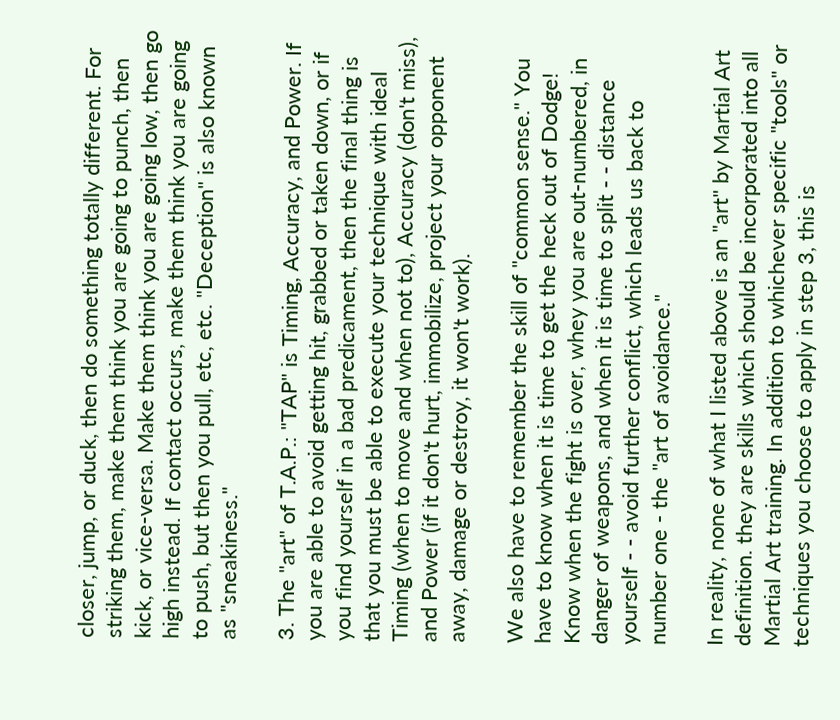closer, jump, or duck, then do something totally different. For striking them, make them think you are going to punch, then kick, or vice-versa. Make them think you are going low, then go high instead. If contact occurs, make them think you are going to push, but then you pull, etc, etc. "Deception" is also known as "sneakiness."

3. The "art" of T.A.P.: "TAP" is Timing, Accuracy, and Power. If you are able to avoid getting hit, grabbed or taken down, or if you find yourself in a bad predicament, then the final thing is that you must be able to execute your technique with ideal Timing (when to move and when not to), Accuracy (don't miss), and Power (if it don't hurt, immobilize, project your opponent away, damage or destroy, it won't work).

We also have to remember the skill of "common sense." You have to know when it is time to get the heck out of Dodge! Know when the fight is over, whey you are out-numbered, in danger of weapons, and when it is time to split - - distance yourself - - avoid further conflict, which leads us back to number one - the "art of avoidance."

In reality, none of what I listed above is an "art" by Martial Art definition. they are skills which should be incorporated into all Martial Art training. In addition to whichever specific "tools" or techniques you choose to apply in step 3, this is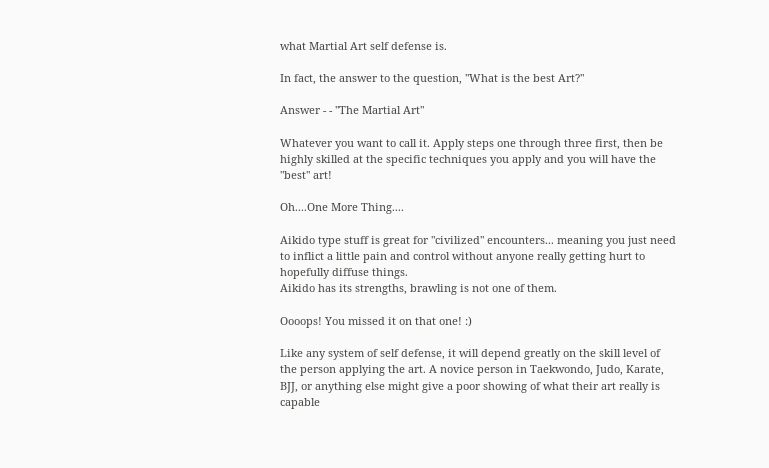what Martial Art self defense is.

In fact, the answer to the question, "What is the best Art?"

Answer - - "The Martial Art"

Whatever you want to call it. Apply steps one through three first, then be highly skilled at the specific techniques you apply and you will have the "best" art!

Oh....One More Thing....

Aikido type stuff is great for "civilized" encounters... meaning you just need to inflict a little pain and control without anyone really getting hurt to hopefully diffuse things.
Aikido has its strengths, brawling is not one of them.

Oooops! You missed it on that one! :)

Like any system of self defense, it will depend greatly on the skill level of the person applying the art. A novice person in Taekwondo, Judo, Karate, BJJ, or anything else might give a poor showing of what their art really is capable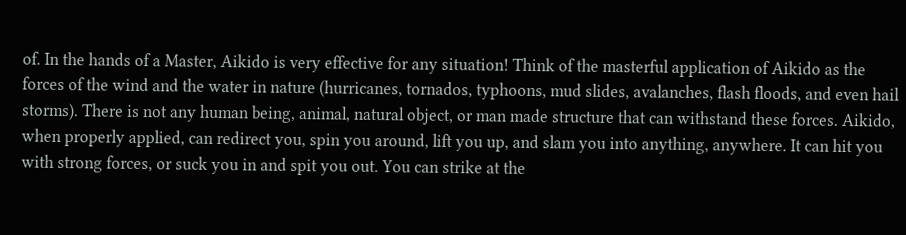of. In the hands of a Master, Aikido is very effective for any situation! Think of the masterful application of Aikido as the forces of the wind and the water in nature (hurricanes, tornados, typhoons, mud slides, avalanches, flash floods, and even hail storms). There is not any human being, animal, natural object, or man made structure that can withstand these forces. Aikido, when properly applied, can redirect you, spin you around, lift you up, and slam you into anything, anywhere. It can hit you with strong forces, or suck you in and spit you out. You can strike at the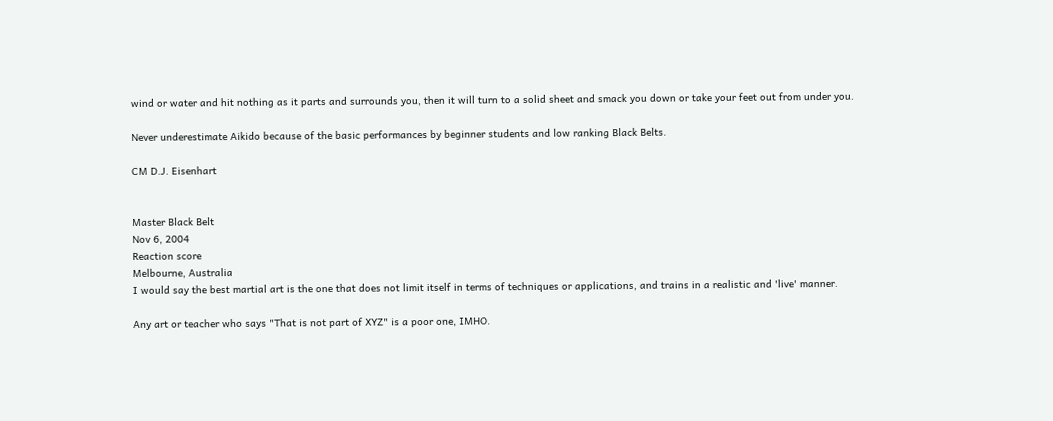wind or water and hit nothing as it parts and surrounds you, then it will turn to a solid sheet and smack you down or take your feet out from under you.

Never underestimate Aikido because of the basic performances by beginner students and low ranking Black Belts.

CM D.J. Eisenhart


Master Black Belt
Nov 6, 2004
Reaction score
Melbourne, Australia
I would say the best martial art is the one that does not limit itself in terms of techniques or applications, and trains in a realistic and 'live' manner.

Any art or teacher who says "That is not part of XYZ" is a poor one, IMHO.